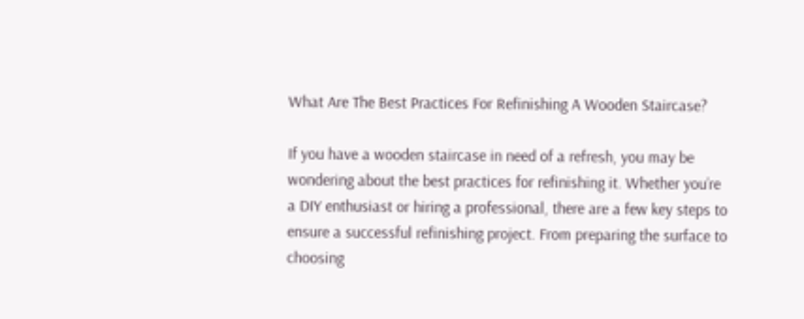What Are The Best Practices For Refinishing A Wooden Staircase?

If you have a wooden staircase in need of a refresh, you may be wondering about the best practices for refinishing it. Whether you’re a DIY enthusiast or hiring a professional, there are a few key steps to ensure a successful refinishing project. From preparing the surface to choosing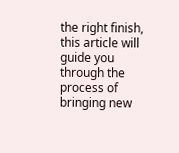the right finish, this article will guide you through the process of bringing new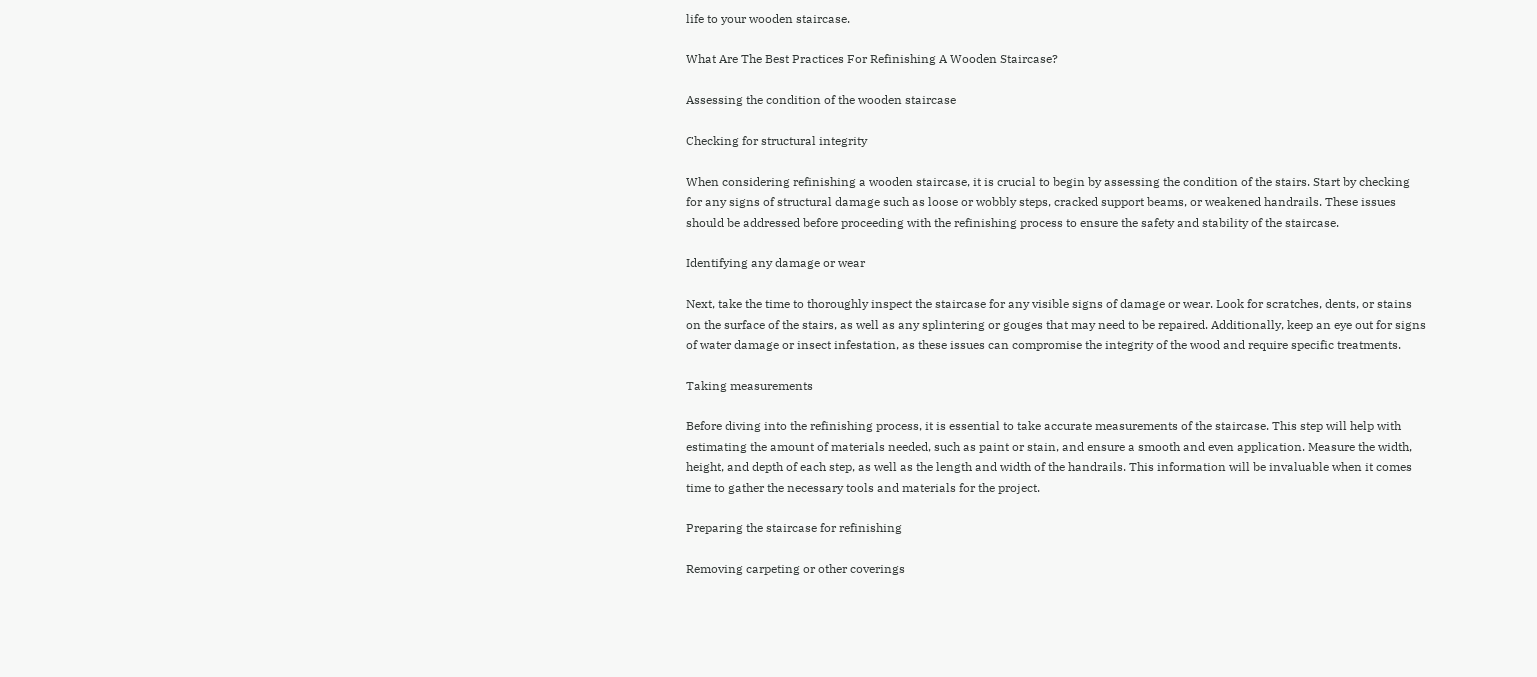life to your wooden staircase.

What Are The Best Practices For Refinishing A Wooden Staircase?

Assessing the condition of the wooden staircase

Checking for structural integrity

When considering refinishing a wooden staircase, it is crucial to begin by assessing the condition of the stairs. Start by checking for any signs of structural damage such as loose or wobbly steps, cracked support beams, or weakened handrails. These issues should be addressed before proceeding with the refinishing process to ensure the safety and stability of the staircase.

Identifying any damage or wear

Next, take the time to thoroughly inspect the staircase for any visible signs of damage or wear. Look for scratches, dents, or stains on the surface of the stairs, as well as any splintering or gouges that may need to be repaired. Additionally, keep an eye out for signs of water damage or insect infestation, as these issues can compromise the integrity of the wood and require specific treatments.

Taking measurements

Before diving into the refinishing process, it is essential to take accurate measurements of the staircase. This step will help with estimating the amount of materials needed, such as paint or stain, and ensure a smooth and even application. Measure the width, height, and depth of each step, as well as the length and width of the handrails. This information will be invaluable when it comes time to gather the necessary tools and materials for the project.

Preparing the staircase for refinishing

Removing carpeting or other coverings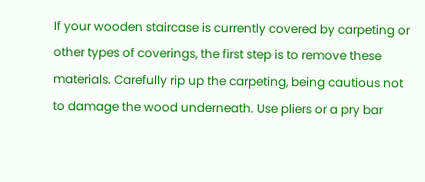If your wooden staircase is currently covered by carpeting or other types of coverings, the first step is to remove these materials. Carefully rip up the carpeting, being cautious not to damage the wood underneath. Use pliers or a pry bar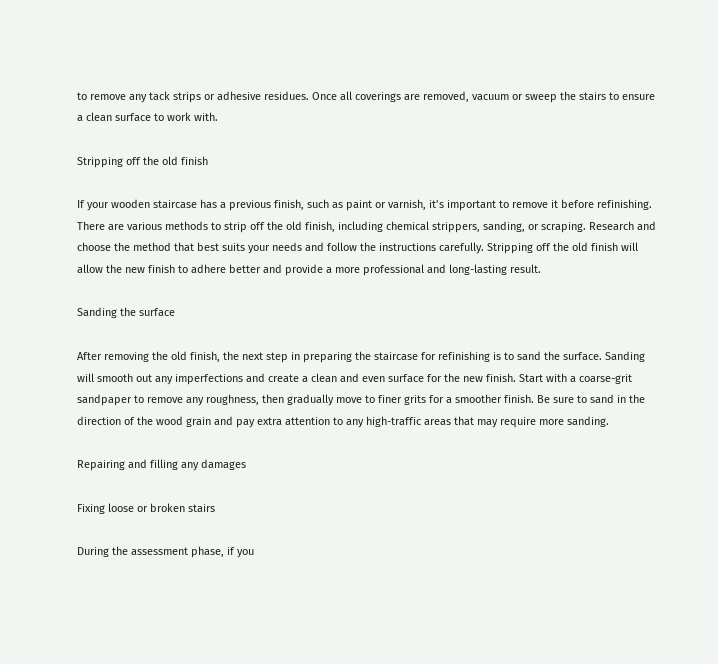to remove any tack strips or adhesive residues. Once all coverings are removed, vacuum or sweep the stairs to ensure a clean surface to work with.

Stripping off the old finish

If your wooden staircase has a previous finish, such as paint or varnish, it’s important to remove it before refinishing. There are various methods to strip off the old finish, including chemical strippers, sanding, or scraping. Research and choose the method that best suits your needs and follow the instructions carefully. Stripping off the old finish will allow the new finish to adhere better and provide a more professional and long-lasting result.

Sanding the surface

After removing the old finish, the next step in preparing the staircase for refinishing is to sand the surface. Sanding will smooth out any imperfections and create a clean and even surface for the new finish. Start with a coarse-grit sandpaper to remove any roughness, then gradually move to finer grits for a smoother finish. Be sure to sand in the direction of the wood grain and pay extra attention to any high-traffic areas that may require more sanding.

Repairing and filling any damages

Fixing loose or broken stairs

During the assessment phase, if you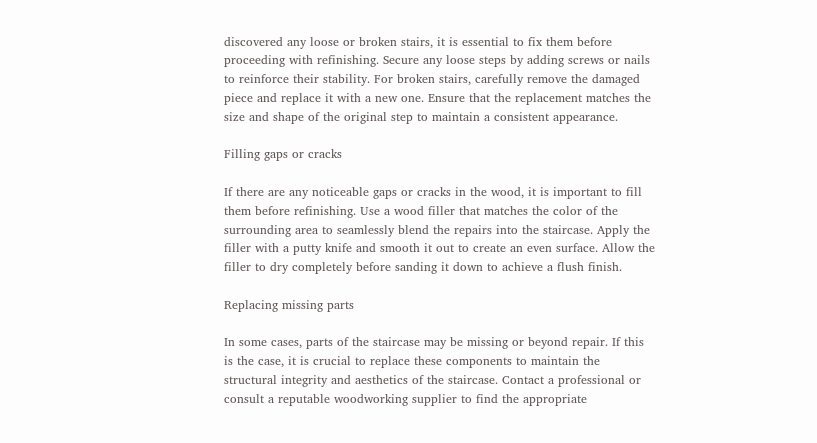discovered any loose or broken stairs, it is essential to fix them before proceeding with refinishing. Secure any loose steps by adding screws or nails to reinforce their stability. For broken stairs, carefully remove the damaged piece and replace it with a new one. Ensure that the replacement matches the size and shape of the original step to maintain a consistent appearance.

Filling gaps or cracks

If there are any noticeable gaps or cracks in the wood, it is important to fill them before refinishing. Use a wood filler that matches the color of the surrounding area to seamlessly blend the repairs into the staircase. Apply the filler with a putty knife and smooth it out to create an even surface. Allow the filler to dry completely before sanding it down to achieve a flush finish.

Replacing missing parts

In some cases, parts of the staircase may be missing or beyond repair. If this is the case, it is crucial to replace these components to maintain the structural integrity and aesthetics of the staircase. Contact a professional or consult a reputable woodworking supplier to find the appropriate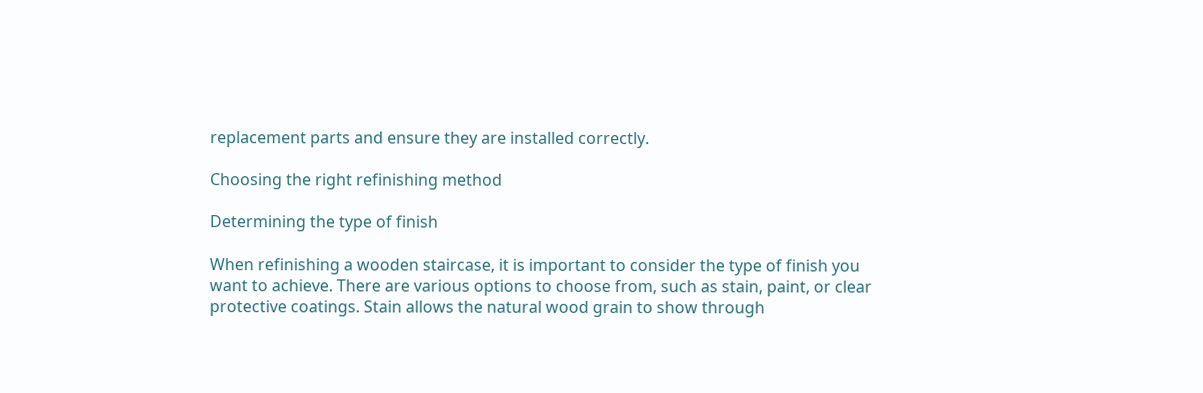replacement parts and ensure they are installed correctly.

Choosing the right refinishing method

Determining the type of finish

When refinishing a wooden staircase, it is important to consider the type of finish you want to achieve. There are various options to choose from, such as stain, paint, or clear protective coatings. Stain allows the natural wood grain to show through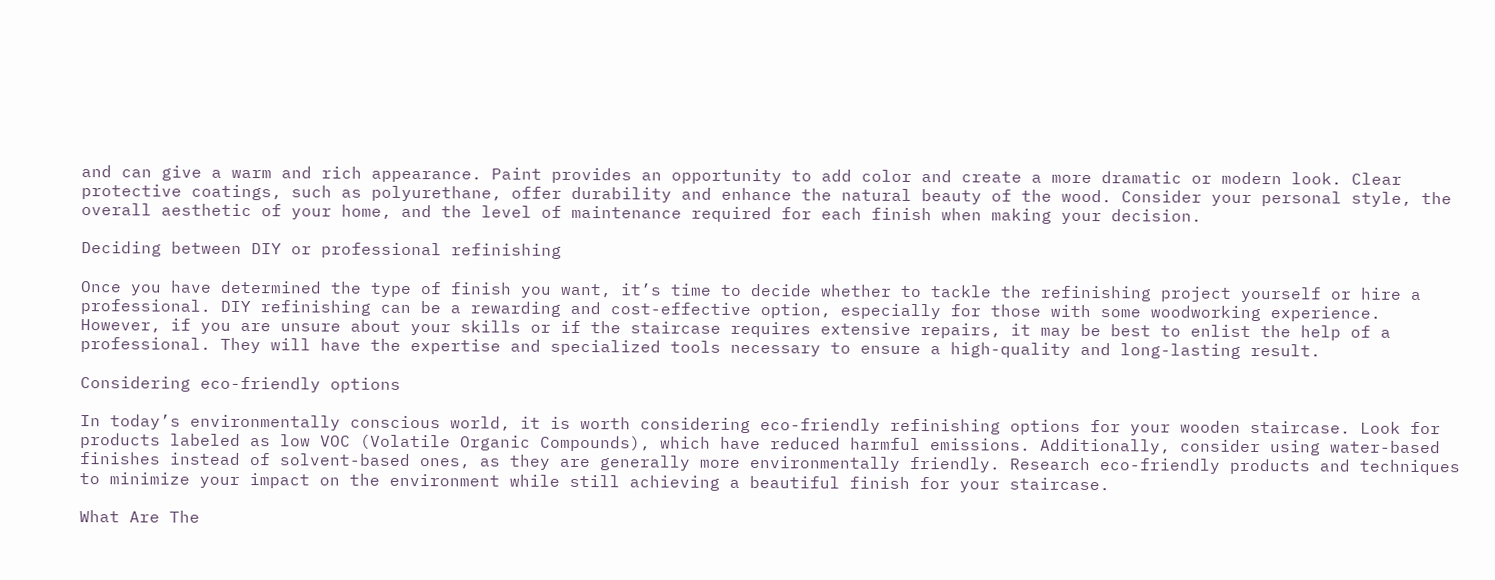and can give a warm and rich appearance. Paint provides an opportunity to add color and create a more dramatic or modern look. Clear protective coatings, such as polyurethane, offer durability and enhance the natural beauty of the wood. Consider your personal style, the overall aesthetic of your home, and the level of maintenance required for each finish when making your decision.

Deciding between DIY or professional refinishing

Once you have determined the type of finish you want, it’s time to decide whether to tackle the refinishing project yourself or hire a professional. DIY refinishing can be a rewarding and cost-effective option, especially for those with some woodworking experience. However, if you are unsure about your skills or if the staircase requires extensive repairs, it may be best to enlist the help of a professional. They will have the expertise and specialized tools necessary to ensure a high-quality and long-lasting result.

Considering eco-friendly options

In today’s environmentally conscious world, it is worth considering eco-friendly refinishing options for your wooden staircase. Look for products labeled as low VOC (Volatile Organic Compounds), which have reduced harmful emissions. Additionally, consider using water-based finishes instead of solvent-based ones, as they are generally more environmentally friendly. Research eco-friendly products and techniques to minimize your impact on the environment while still achieving a beautiful finish for your staircase.

What Are The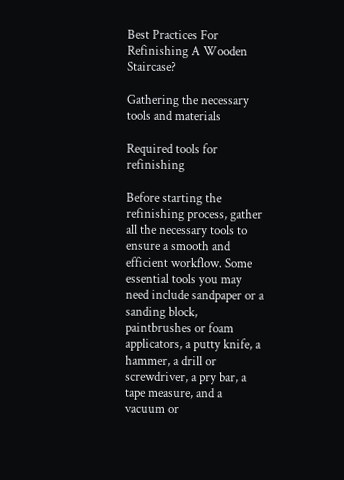Best Practices For Refinishing A Wooden Staircase?

Gathering the necessary tools and materials

Required tools for refinishing

Before starting the refinishing process, gather all the necessary tools to ensure a smooth and efficient workflow. Some essential tools you may need include sandpaper or a sanding block, paintbrushes or foam applicators, a putty knife, a hammer, a drill or screwdriver, a pry bar, a tape measure, and a vacuum or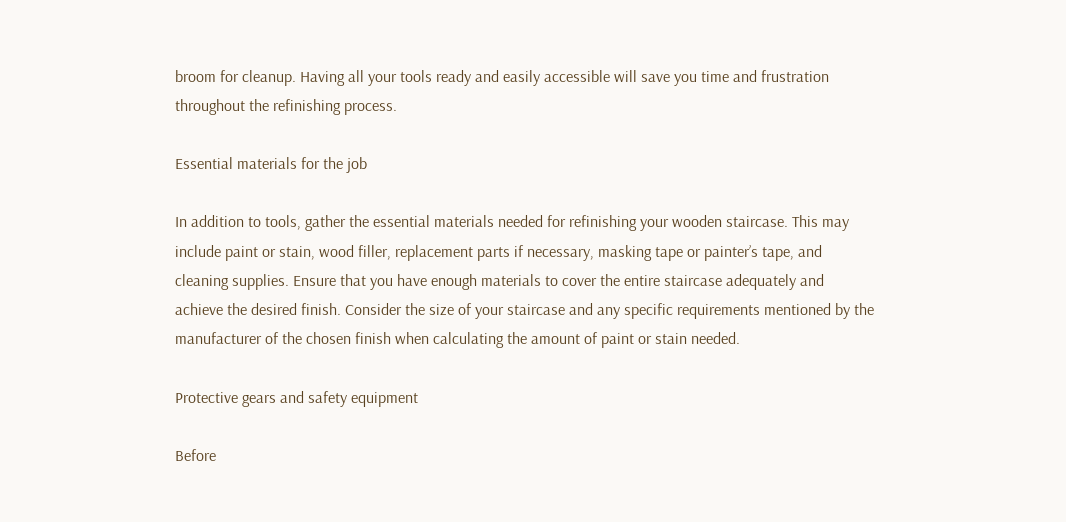broom for cleanup. Having all your tools ready and easily accessible will save you time and frustration throughout the refinishing process.

Essential materials for the job

In addition to tools, gather the essential materials needed for refinishing your wooden staircase. This may include paint or stain, wood filler, replacement parts if necessary, masking tape or painter’s tape, and cleaning supplies. Ensure that you have enough materials to cover the entire staircase adequately and achieve the desired finish. Consider the size of your staircase and any specific requirements mentioned by the manufacturer of the chosen finish when calculating the amount of paint or stain needed.

Protective gears and safety equipment

Before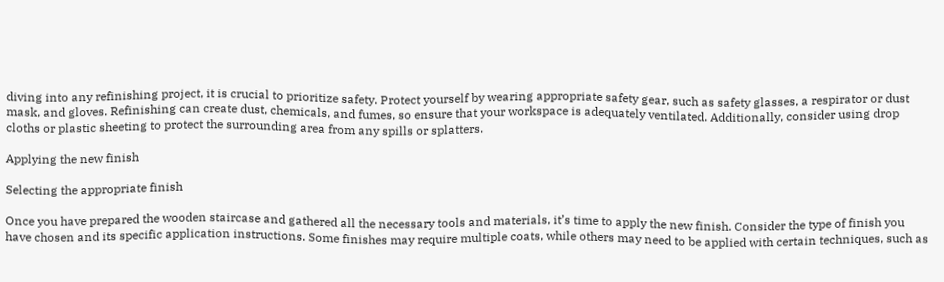diving into any refinishing project, it is crucial to prioritize safety. Protect yourself by wearing appropriate safety gear, such as safety glasses, a respirator or dust mask, and gloves. Refinishing can create dust, chemicals, and fumes, so ensure that your workspace is adequately ventilated. Additionally, consider using drop cloths or plastic sheeting to protect the surrounding area from any spills or splatters.

Applying the new finish

Selecting the appropriate finish

Once you have prepared the wooden staircase and gathered all the necessary tools and materials, it’s time to apply the new finish. Consider the type of finish you have chosen and its specific application instructions. Some finishes may require multiple coats, while others may need to be applied with certain techniques, such as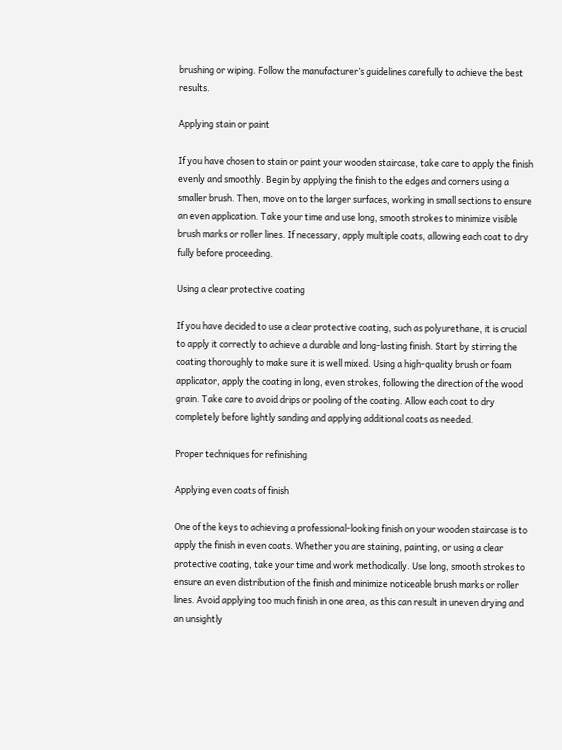brushing or wiping. Follow the manufacturer’s guidelines carefully to achieve the best results.

Applying stain or paint

If you have chosen to stain or paint your wooden staircase, take care to apply the finish evenly and smoothly. Begin by applying the finish to the edges and corners using a smaller brush. Then, move on to the larger surfaces, working in small sections to ensure an even application. Take your time and use long, smooth strokes to minimize visible brush marks or roller lines. If necessary, apply multiple coats, allowing each coat to dry fully before proceeding.

Using a clear protective coating

If you have decided to use a clear protective coating, such as polyurethane, it is crucial to apply it correctly to achieve a durable and long-lasting finish. Start by stirring the coating thoroughly to make sure it is well mixed. Using a high-quality brush or foam applicator, apply the coating in long, even strokes, following the direction of the wood grain. Take care to avoid drips or pooling of the coating. Allow each coat to dry completely before lightly sanding and applying additional coats as needed.

Proper techniques for refinishing

Applying even coats of finish

One of the keys to achieving a professional-looking finish on your wooden staircase is to apply the finish in even coats. Whether you are staining, painting, or using a clear protective coating, take your time and work methodically. Use long, smooth strokes to ensure an even distribution of the finish and minimize noticeable brush marks or roller lines. Avoid applying too much finish in one area, as this can result in uneven drying and an unsightly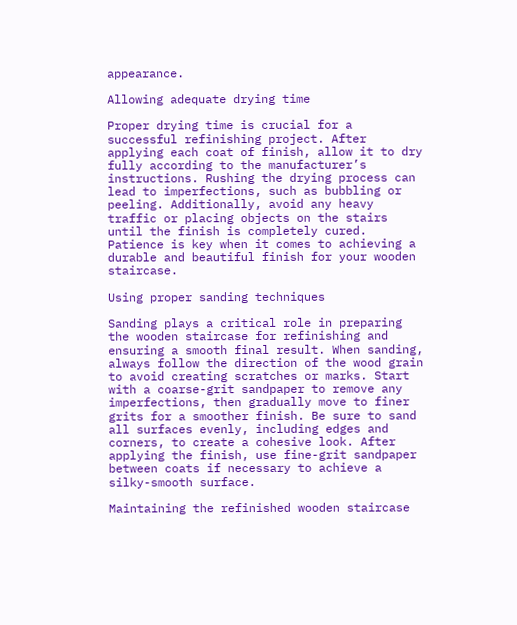appearance.

Allowing adequate drying time

Proper drying time is crucial for a successful refinishing project. After applying each coat of finish, allow it to dry fully according to the manufacturer’s instructions. Rushing the drying process can lead to imperfections, such as bubbling or peeling. Additionally, avoid any heavy traffic or placing objects on the stairs until the finish is completely cured. Patience is key when it comes to achieving a durable and beautiful finish for your wooden staircase.

Using proper sanding techniques

Sanding plays a critical role in preparing the wooden staircase for refinishing and ensuring a smooth final result. When sanding, always follow the direction of the wood grain to avoid creating scratches or marks. Start with a coarse-grit sandpaper to remove any imperfections, then gradually move to finer grits for a smoother finish. Be sure to sand all surfaces evenly, including edges and corners, to create a cohesive look. After applying the finish, use fine-grit sandpaper between coats if necessary to achieve a silky-smooth surface.

Maintaining the refinished wooden staircase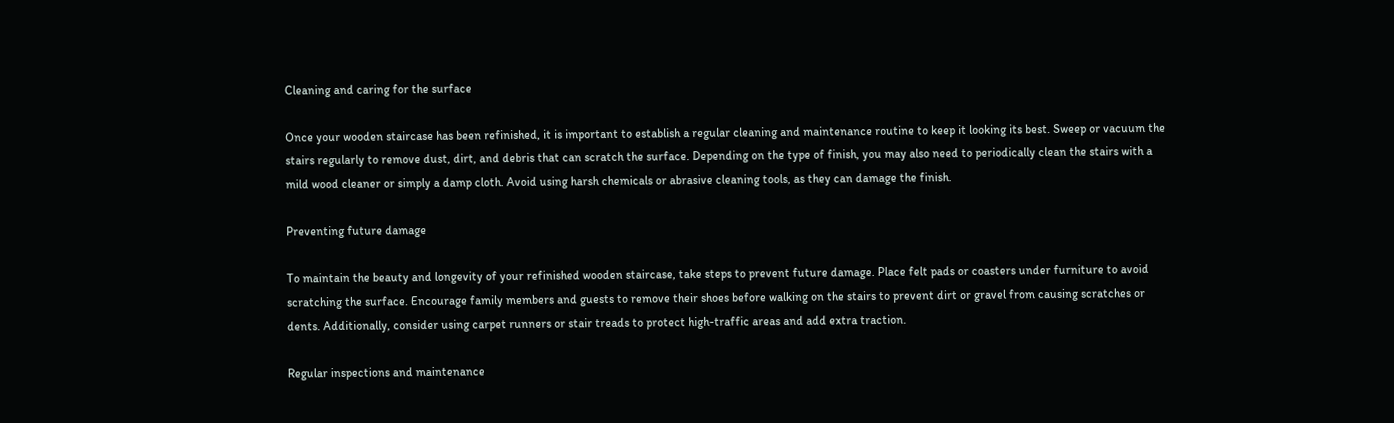Cleaning and caring for the surface

Once your wooden staircase has been refinished, it is important to establish a regular cleaning and maintenance routine to keep it looking its best. Sweep or vacuum the stairs regularly to remove dust, dirt, and debris that can scratch the surface. Depending on the type of finish, you may also need to periodically clean the stairs with a mild wood cleaner or simply a damp cloth. Avoid using harsh chemicals or abrasive cleaning tools, as they can damage the finish.

Preventing future damage

To maintain the beauty and longevity of your refinished wooden staircase, take steps to prevent future damage. Place felt pads or coasters under furniture to avoid scratching the surface. Encourage family members and guests to remove their shoes before walking on the stairs to prevent dirt or gravel from causing scratches or dents. Additionally, consider using carpet runners or stair treads to protect high-traffic areas and add extra traction.

Regular inspections and maintenance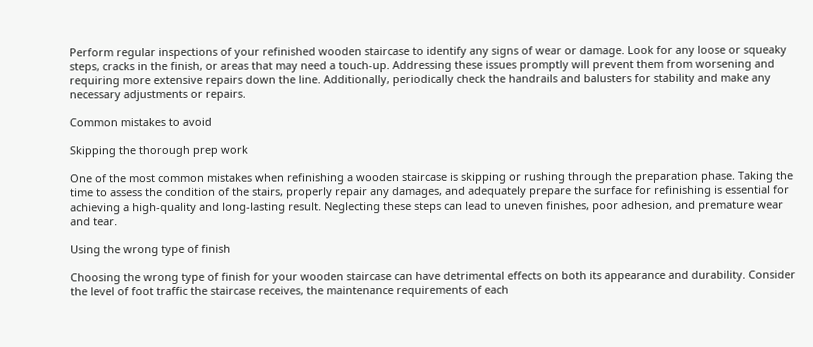Perform regular inspections of your refinished wooden staircase to identify any signs of wear or damage. Look for any loose or squeaky steps, cracks in the finish, or areas that may need a touch-up. Addressing these issues promptly will prevent them from worsening and requiring more extensive repairs down the line. Additionally, periodically check the handrails and balusters for stability and make any necessary adjustments or repairs.

Common mistakes to avoid

Skipping the thorough prep work

One of the most common mistakes when refinishing a wooden staircase is skipping or rushing through the preparation phase. Taking the time to assess the condition of the stairs, properly repair any damages, and adequately prepare the surface for refinishing is essential for achieving a high-quality and long-lasting result. Neglecting these steps can lead to uneven finishes, poor adhesion, and premature wear and tear.

Using the wrong type of finish

Choosing the wrong type of finish for your wooden staircase can have detrimental effects on both its appearance and durability. Consider the level of foot traffic the staircase receives, the maintenance requirements of each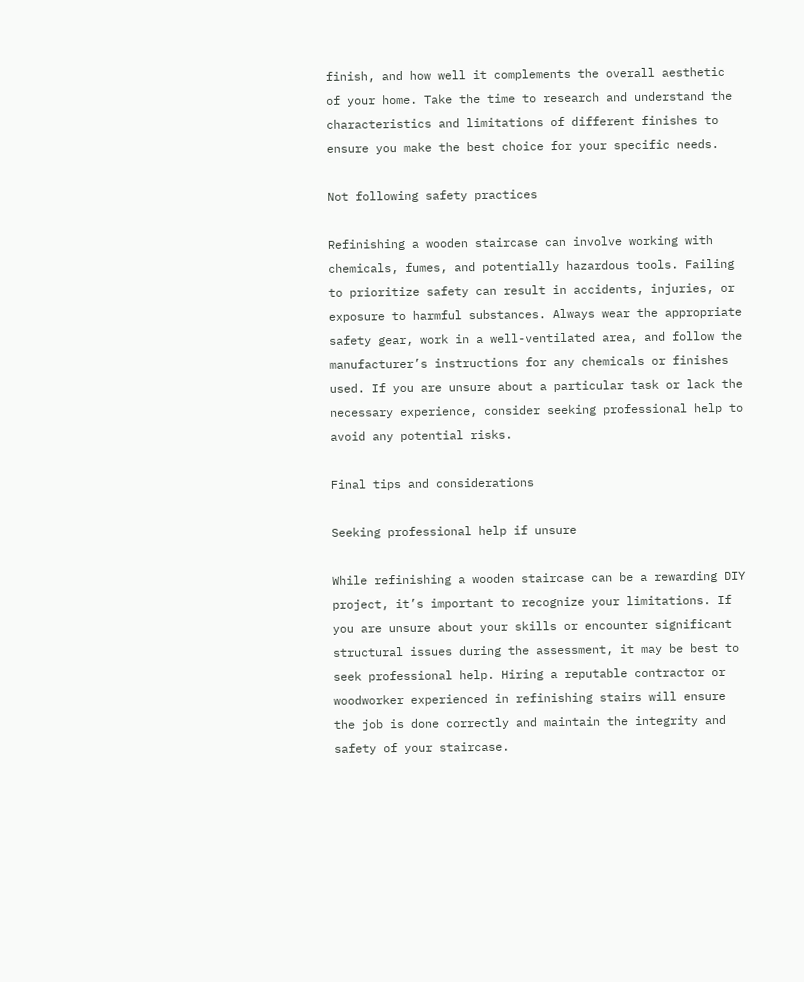finish, and how well it complements the overall aesthetic of your home. Take the time to research and understand the characteristics and limitations of different finishes to ensure you make the best choice for your specific needs.

Not following safety practices

Refinishing a wooden staircase can involve working with chemicals, fumes, and potentially hazardous tools. Failing to prioritize safety can result in accidents, injuries, or exposure to harmful substances. Always wear the appropriate safety gear, work in a well-ventilated area, and follow the manufacturer’s instructions for any chemicals or finishes used. If you are unsure about a particular task or lack the necessary experience, consider seeking professional help to avoid any potential risks.

Final tips and considerations

Seeking professional help if unsure

While refinishing a wooden staircase can be a rewarding DIY project, it’s important to recognize your limitations. If you are unsure about your skills or encounter significant structural issues during the assessment, it may be best to seek professional help. Hiring a reputable contractor or woodworker experienced in refinishing stairs will ensure the job is done correctly and maintain the integrity and safety of your staircase.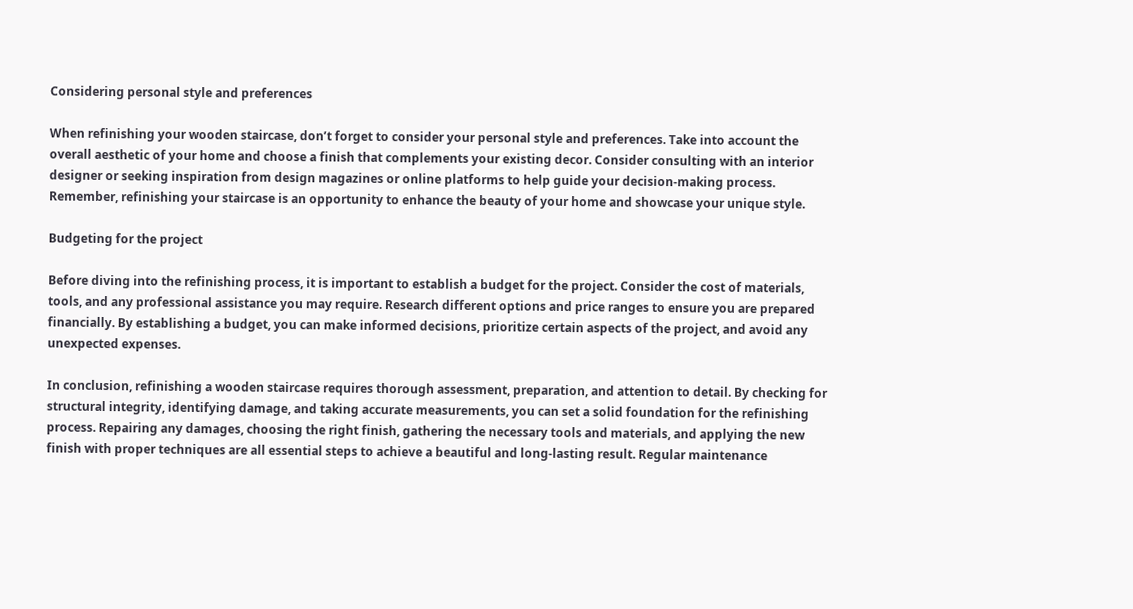Considering personal style and preferences

When refinishing your wooden staircase, don’t forget to consider your personal style and preferences. Take into account the overall aesthetic of your home and choose a finish that complements your existing decor. Consider consulting with an interior designer or seeking inspiration from design magazines or online platforms to help guide your decision-making process. Remember, refinishing your staircase is an opportunity to enhance the beauty of your home and showcase your unique style.

Budgeting for the project

Before diving into the refinishing process, it is important to establish a budget for the project. Consider the cost of materials, tools, and any professional assistance you may require. Research different options and price ranges to ensure you are prepared financially. By establishing a budget, you can make informed decisions, prioritize certain aspects of the project, and avoid any unexpected expenses.

In conclusion, refinishing a wooden staircase requires thorough assessment, preparation, and attention to detail. By checking for structural integrity, identifying damage, and taking accurate measurements, you can set a solid foundation for the refinishing process. Repairing any damages, choosing the right finish, gathering the necessary tools and materials, and applying the new finish with proper techniques are all essential steps to achieve a beautiful and long-lasting result. Regular maintenance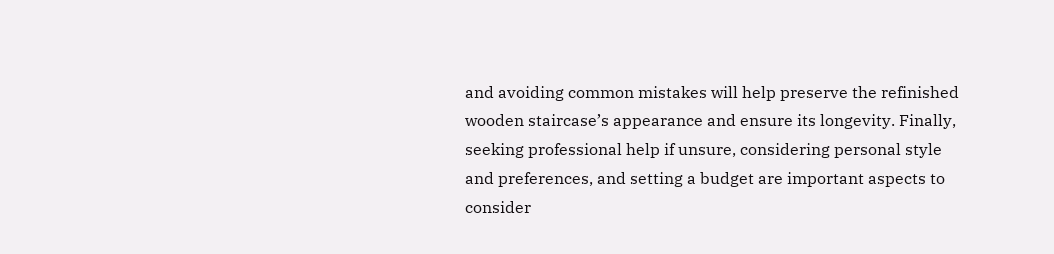and avoiding common mistakes will help preserve the refinished wooden staircase’s appearance and ensure its longevity. Finally, seeking professional help if unsure, considering personal style and preferences, and setting a budget are important aspects to consider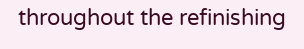throughout the refinishing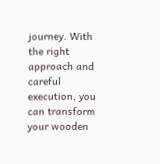journey. With the right approach and careful execution, you can transform your wooden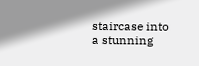staircase into a stunning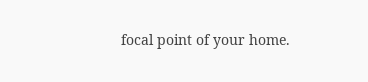focal point of your home.